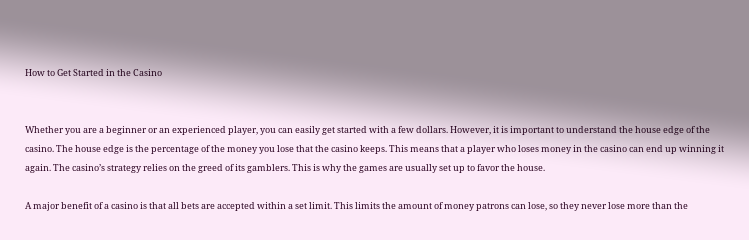How to Get Started in the Casino


Whether you are a beginner or an experienced player, you can easily get started with a few dollars. However, it is important to understand the house edge of the casino. The house edge is the percentage of the money you lose that the casino keeps. This means that a player who loses money in the casino can end up winning it again. The casino’s strategy relies on the greed of its gamblers. This is why the games are usually set up to favor the house.

A major benefit of a casino is that all bets are accepted within a set limit. This limits the amount of money patrons can lose, so they never lose more than the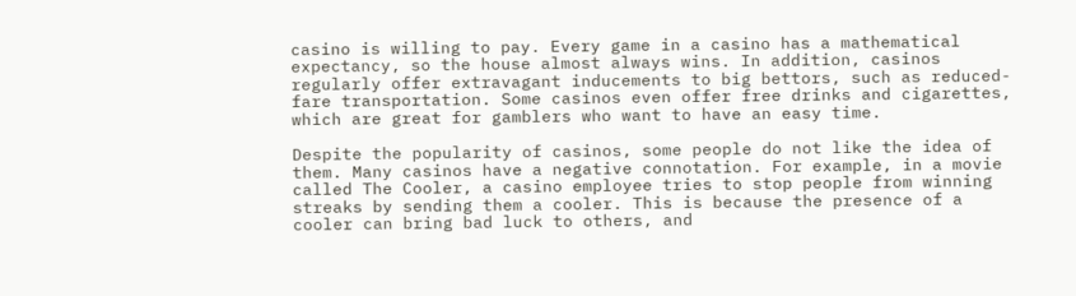casino is willing to pay. Every game in a casino has a mathematical expectancy, so the house almost always wins. In addition, casinos regularly offer extravagant inducements to big bettors, such as reduced-fare transportation. Some casinos even offer free drinks and cigarettes, which are great for gamblers who want to have an easy time.

Despite the popularity of casinos, some people do not like the idea of them. Many casinos have a negative connotation. For example, in a movie called The Cooler, a casino employee tries to stop people from winning streaks by sending them a cooler. This is because the presence of a cooler can bring bad luck to others, and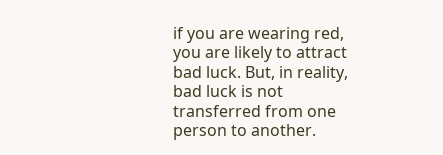if you are wearing red, you are likely to attract bad luck. But, in reality, bad luck is not transferred from one person to another.